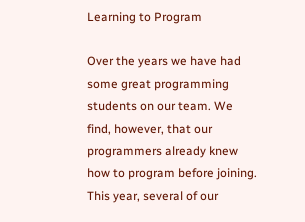Learning to Program

Over the years we have had some great programming students on our team. We find, however, that our programmers already knew how to program before joining. This year, several of our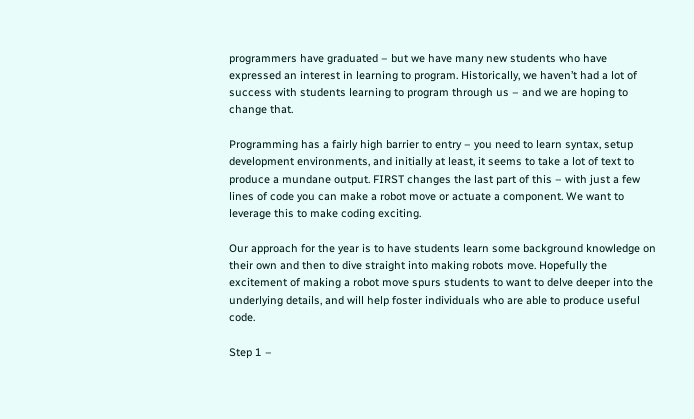programmers have graduated – but we have many new students who have expressed an interest in learning to program. Historically, we haven’t had a lot of success with students learning to program through us – and we are hoping to change that.

Programming has a fairly high barrier to entry – you need to learn syntax, setup development environments, and initially at least, it seems to take a lot of text to produce a mundane output. FIRST changes the last part of this – with just a few lines of code you can make a robot move or actuate a component. We want to leverage this to make coding exciting.

Our approach for the year is to have students learn some background knowledge on their own and then to dive straight into making robots move. Hopefully the excitement of making a robot move spurs students to want to delve deeper into the underlying details, and will help foster individuals who are able to produce useful code.

Step 1 –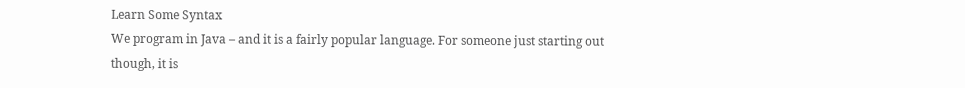Learn Some Syntax
We program in Java – and it is a fairly popular language. For someone just starting out though, it is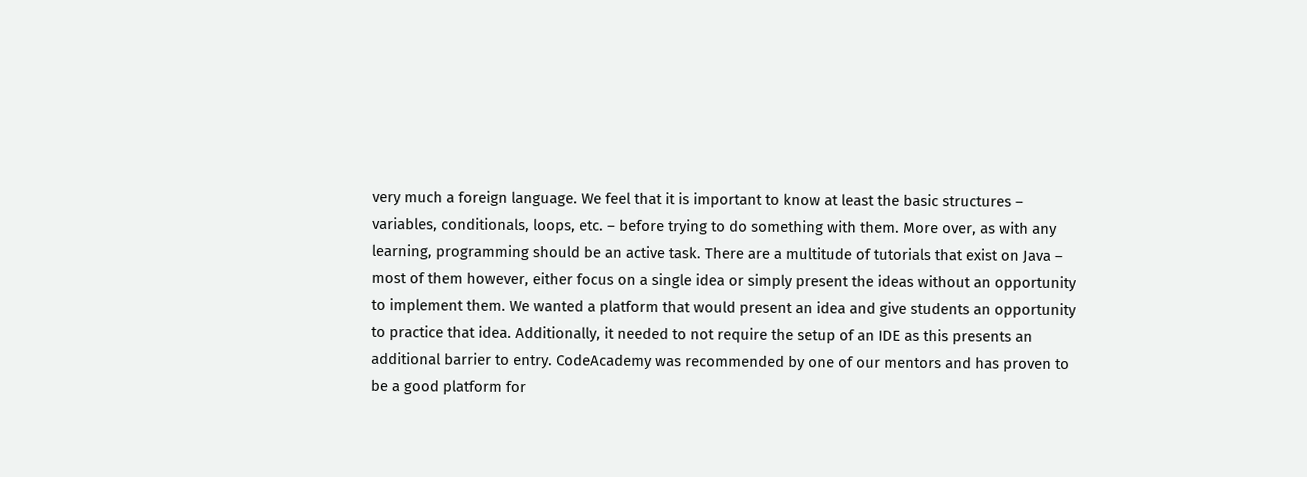very much a foreign language. We feel that it is important to know at least the basic structures – variables, conditionals, loops, etc. – before trying to do something with them. More over, as with any learning, programming should be an active task. There are a multitude of tutorials that exist on Java – most of them however, either focus on a single idea or simply present the ideas without an opportunity to implement them. We wanted a platform that would present an idea and give students an opportunity to practice that idea. Additionally, it needed to not require the setup of an IDE as this presents an additional barrier to entry. CodeAcademy was recommended by one of our mentors and has proven to be a good platform for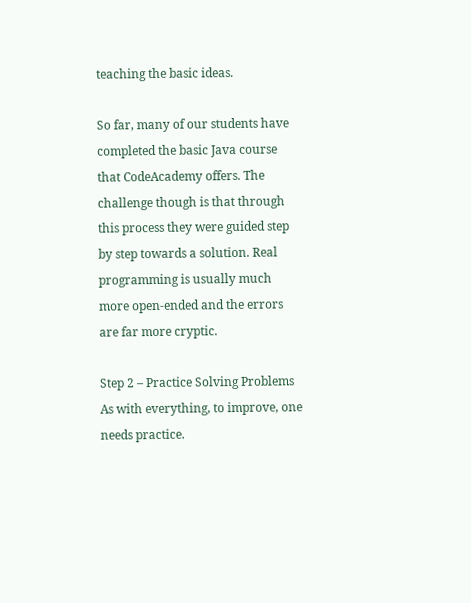teaching the basic ideas.

So far, many of our students have completed the basic Java course that CodeAcademy offers. The challenge though is that through this process they were guided step by step towards a solution. Real programming is usually much more open-ended and the errors are far more cryptic.

Step 2 – Practice Solving Problems
As with everything, to improve, one needs practice.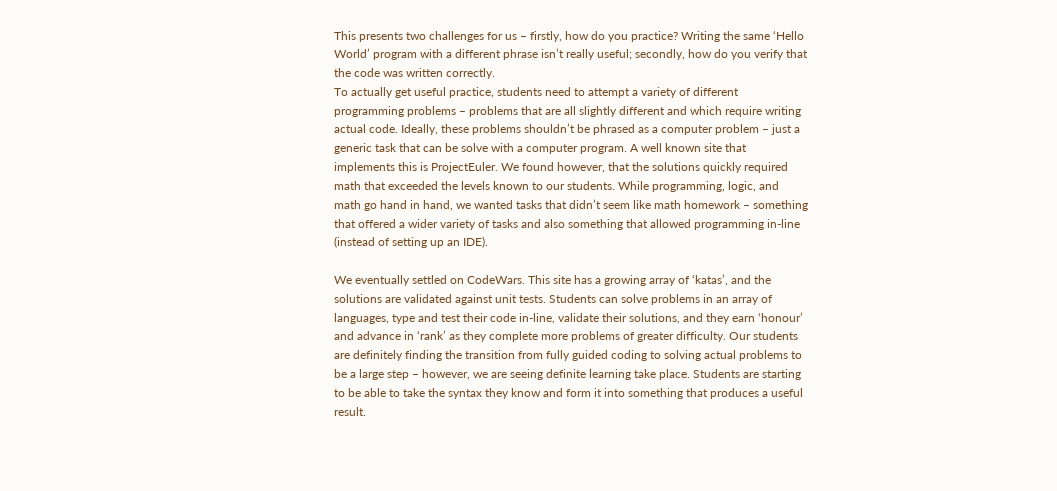This presents two challenges for us – firstly, how do you practice? Writing the same ‘Hello World’ program with a different phrase isn’t really useful; secondly, how do you verify that the code was written correctly.
To actually get useful practice, students need to attempt a variety of different programming problems – problems that are all slightly different and which require writing actual code. Ideally, these problems shouldn’t be phrased as a computer problem – just a generic task that can be solve with a computer program. A well known site that implements this is ProjectEuler. We found however, that the solutions quickly required math that exceeded the levels known to our students. While programming, logic, and math go hand in hand, we wanted tasks that didn’t seem like math homework – something that offered a wider variety of tasks and also something that allowed programming in-line (instead of setting up an IDE).

We eventually settled on CodeWars. This site has a growing array of ‘katas’, and the solutions are validated against unit tests. Students can solve problems in an array of languages, type and test their code in-line, validate their solutions, and they earn ‘honour’ and advance in ‘rank’ as they complete more problems of greater difficulty. Our students are definitely finding the transition from fully guided coding to solving actual problems to be a large step – however, we are seeing definite learning take place. Students are starting to be able to take the syntax they know and form it into something that produces a useful result.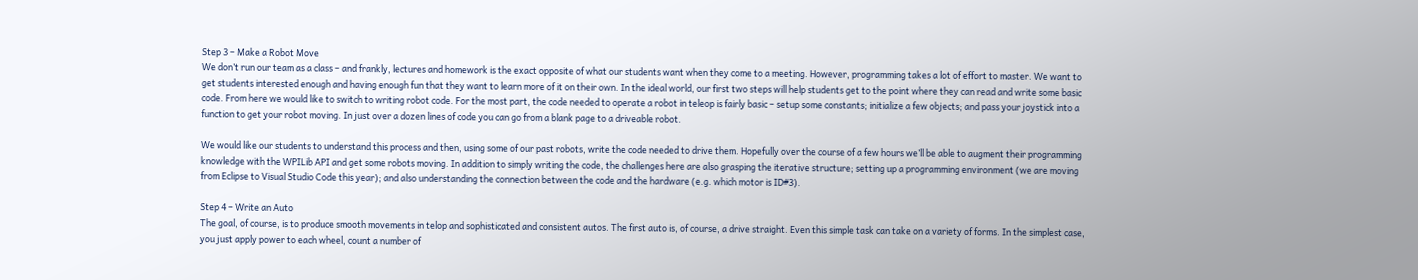Step 3 – Make a Robot Move
We don’t run our team as a class – and frankly, lectures and homework is the exact opposite of what our students want when they come to a meeting. However, programming takes a lot of effort to master. We want to get students interested enough and having enough fun that they want to learn more of it on their own. In the ideal world, our first two steps will help students get to the point where they can read and write some basic code. From here we would like to switch to writing robot code. For the most part, the code needed to operate a robot in teleop is fairly basic – setup some constants; initialize a few objects; and pass your joystick into a function to get your robot moving. In just over a dozen lines of code you can go from a blank page to a driveable robot.

We would like our students to understand this process and then, using some of our past robots, write the code needed to drive them. Hopefully over the course of a few hours we’ll be able to augment their programming knowledge with the WPILib API and get some robots moving. In addition to simply writing the code, the challenges here are also grasping the iterative structure; setting up a programming environment (we are moving from Eclipse to Visual Studio Code this year); and also understanding the connection between the code and the hardware (e.g. which motor is ID#3).

Step 4 – Write an Auto
The goal, of course, is to produce smooth movements in telop and sophisticated and consistent autos. The first auto is, of course, a drive straight. Even this simple task can take on a variety of forms. In the simplest case, you just apply power to each wheel, count a number of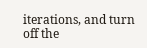iterations, and turn off the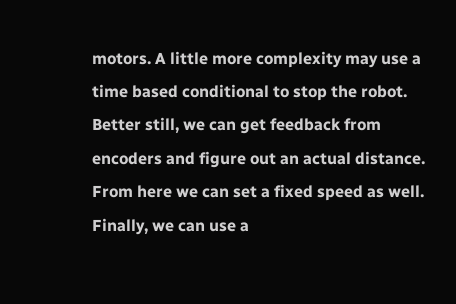motors. A little more complexity may use a time based conditional to stop the robot. Better still, we can get feedback from encoders and figure out an actual distance. From here we can set a fixed speed as well. Finally, we can use a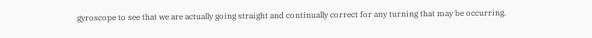gyroscope to see that we are actually going straight and continually correct for any turning that may be occurring.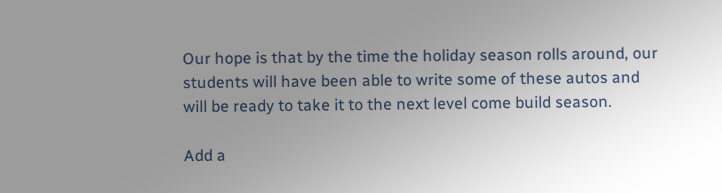Our hope is that by the time the holiday season rolls around, our students will have been able to write some of these autos and will be ready to take it to the next level come build season.

Add a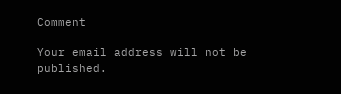Comment

Your email address will not be published.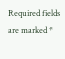Required fields are marked *